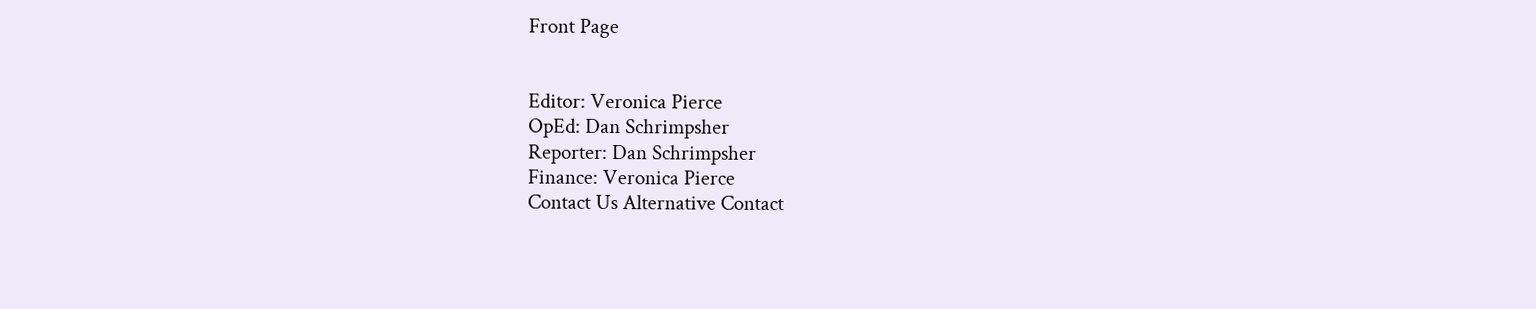Front Page


Editor: Veronica Pierce
OpEd: Dan Schrimpsher
Reporter: Dan Schrimpsher
Finance: Veronica Pierce
Contact Us Alternative Contact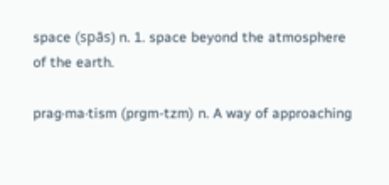space (spās) n. 1. space beyond the atmosphere of the earth.

prag·ma·tism (prgm-tzm) n. A way of approaching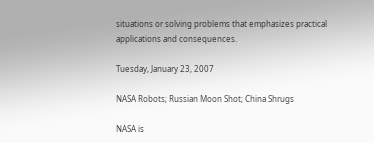situations or solving problems that emphasizes practical applications and consequences.

Tuesday, January 23, 2007

NASA Robots; Russian Moon Shot; China Shrugs

NASA is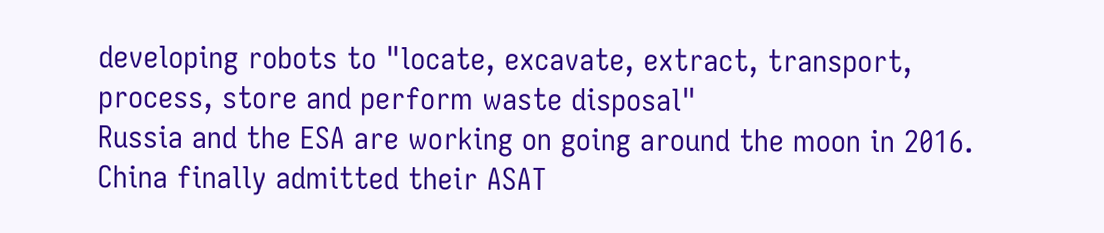developing robots to "locate, excavate, extract, transport, process, store and perform waste disposal"
Russia and the ESA are working on going around the moon in 2016.
China finally admitted their ASAT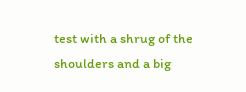test with a shrug of the shoulders and a big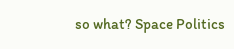so what? Space Politics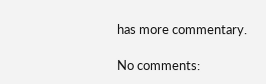has more commentary.

No comments: